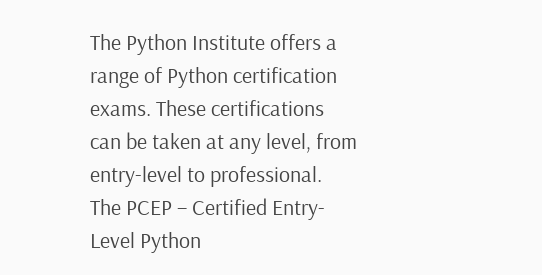The Python Institute offers a range of Python certification exams. These certifications can be taken at any level, from entry-level to professional. The PCEP – Certified Entry-Level Python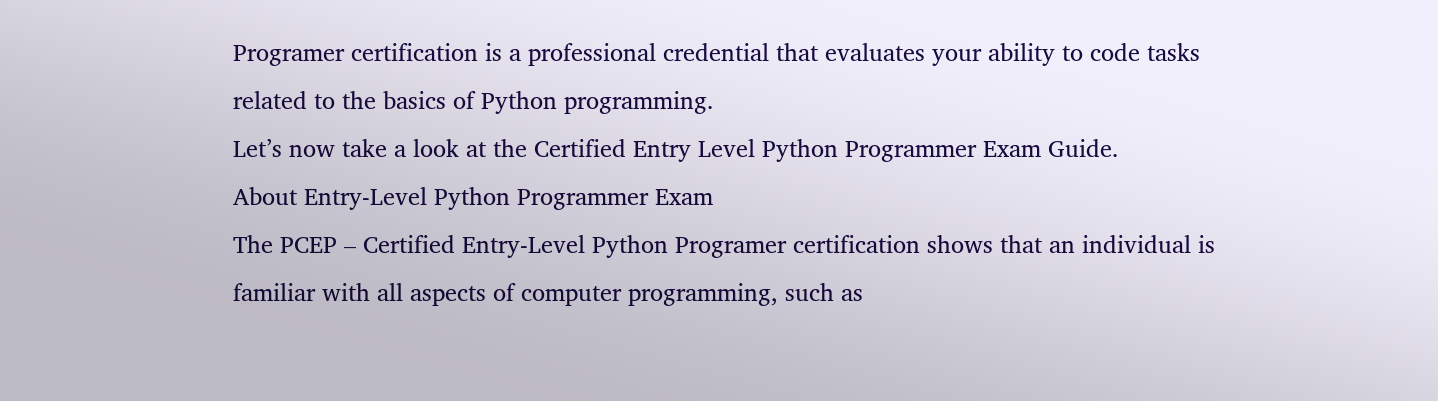Programer certification is a professional credential that evaluates your ability to code tasks related to the basics of Python programming.
Let’s now take a look at the Certified Entry Level Python Programmer Exam Guide.
About Entry-Level Python Programmer Exam
The PCEP – Certified Entry-Level Python Programer certification shows that an individual is familiar with all aspects of computer programming, such as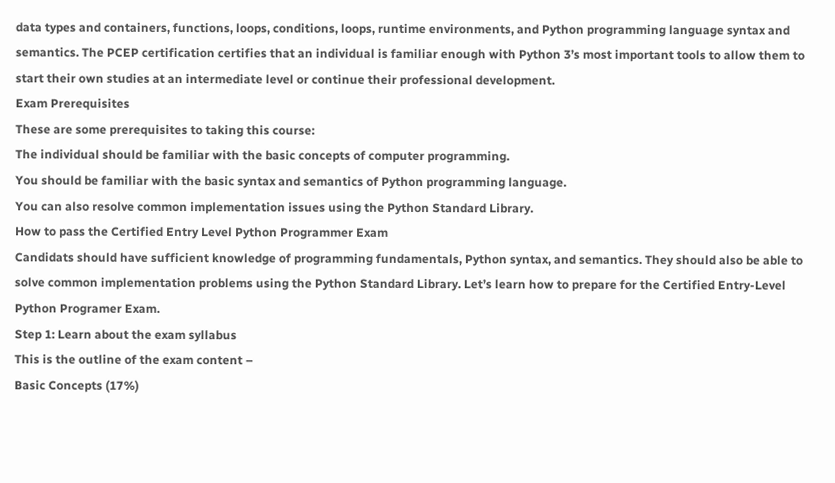data types and containers, functions, loops, conditions, loops, runtime environments, and Python programming language syntax and semantics. The PCEP certification certifies that an individual is familiar enough with Python 3’s most important tools to allow them to start their own studies at an intermediate level or continue their professional development.
Exam Prerequisites
These are some prerequisites to taking this course:
The individual should be familiar with the basic concepts of computer programming.
You should be familiar with the basic syntax and semantics of Python programming language.
You can also resolve common implementation issues using the Python Standard Library.
How to pass the Certified Entry Level Python Programmer Exam
Candidats should have sufficient knowledge of programming fundamentals, Python syntax, and semantics. They should also be able to solve common implementation problems using the Python Standard Library. Let’s learn how to prepare for the Certified Entry-Level Python Programer Exam.
Step 1: Learn about the exam syllabus
This is the outline of the exam content –
Basic Concepts (17%)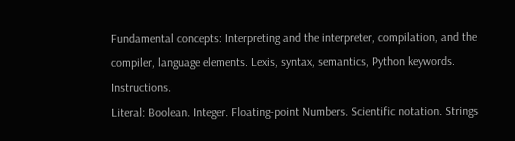Fundamental concepts: Interpreting and the interpreter, compilation, and the compiler, language elements. Lexis, syntax, semantics, Python keywords. Instructions.
Literal: Boolean. Integer. Floating-point Numbers. Scientific notation. Strings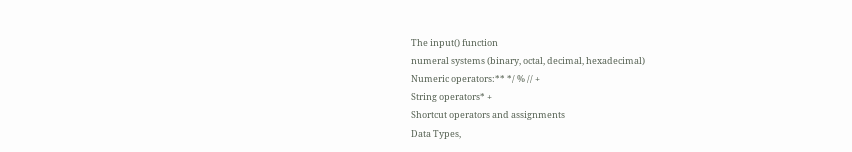The input() function
numeral systems (binary, octal, decimal, hexadecimal)
Numeric operators:** */ % // +
String operators* +
Shortcut operators and assignments
Data Types,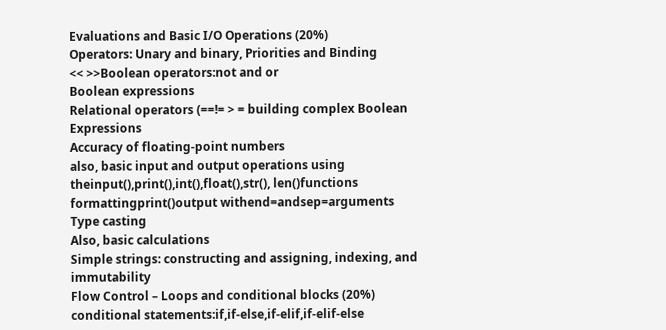Evaluations and Basic I/O Operations (20%)
Operators: Unary and binary, Priorities and Binding
<< >>Boolean operators:not and or
Boolean expressions
Relational operators (==!= > = building complex Boolean Expressions
Accuracy of floating-point numbers
also, basic input and output operations using theinput(),print(),int(),float(),str(), len()functions
formattingprint()output withend=andsep=arguments
Type casting
Also, basic calculations
Simple strings: constructing and assigning, indexing, and immutability
Flow Control – Loops and conditional blocks (20%)
conditional statements:if,if-else,if-elif,if-elif-else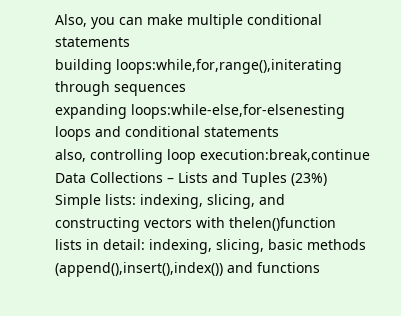Also, you can make multiple conditional statements
building loops:while,for,range(),initerating through sequences
expanding loops:while-else,for-elsenesting loops and conditional statements
also, controlling loop execution:break,continue
Data Collections – Lists and Tuples (23%)
Simple lists: indexing, slicing, and constructing vectors with thelen()function
lists in detail: indexing, slicing, basic methods (append(),insert(),index()) and functions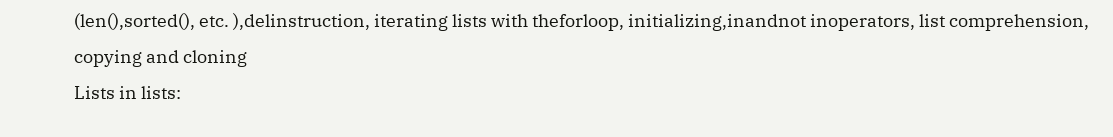(len(),sorted(), etc. ),delinstruction, iterating lists with theforloop, initializing,inandnot inoperators, list comprehension, copying and cloning
Lists in lists: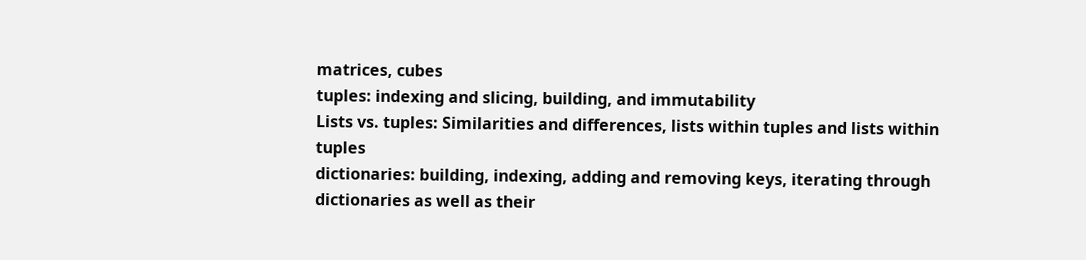matrices, cubes
tuples: indexing and slicing, building, and immutability
Lists vs. tuples: Similarities and differences, lists within tuples and lists within tuples
dictionaries: building, indexing, adding and removing keys, iterating through dictionaries as well as their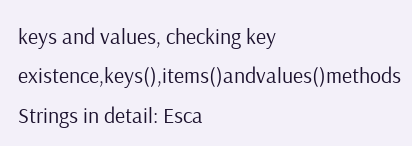keys and values, checking key existence,keys(),items()andvalues()methods
Strings in detail: Esca